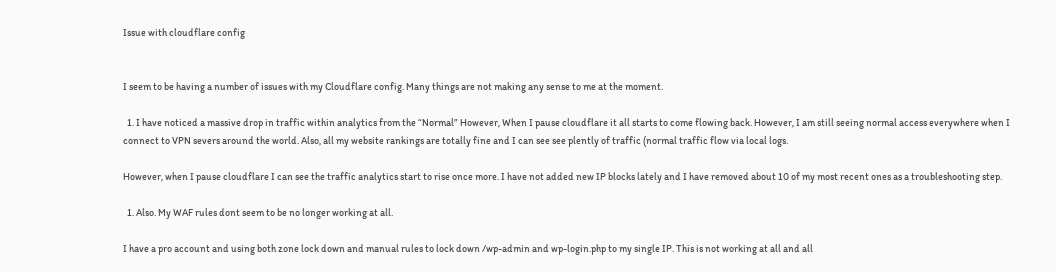Issue with cloudflare config


I seem to be having a number of issues with my Cloudflare config. Many things are not making any sense to me at the moment.

  1. I have noticed a massive drop in traffic within analytics from the “Normal” However, When I pause cloudflare it all starts to come flowing back. However, I am still seeing normal access everywhere when I connect to VPN severs around the world. Also, all my website rankings are totally fine and I can see see plently of traffic (normal traffic flow via local logs.

However, when I pause cloudflare I can see the traffic analytics start to rise once more. I have not added new IP blocks lately and I have removed about 10 of my most recent ones as a troubleshooting step.

  1. Also. My WAF rules dont seem to be no longer working at all.

I have a pro account and using both zone lock down and manual rules to lock down /wp-admin and wp-login.php to my single IP. This is not working at all and all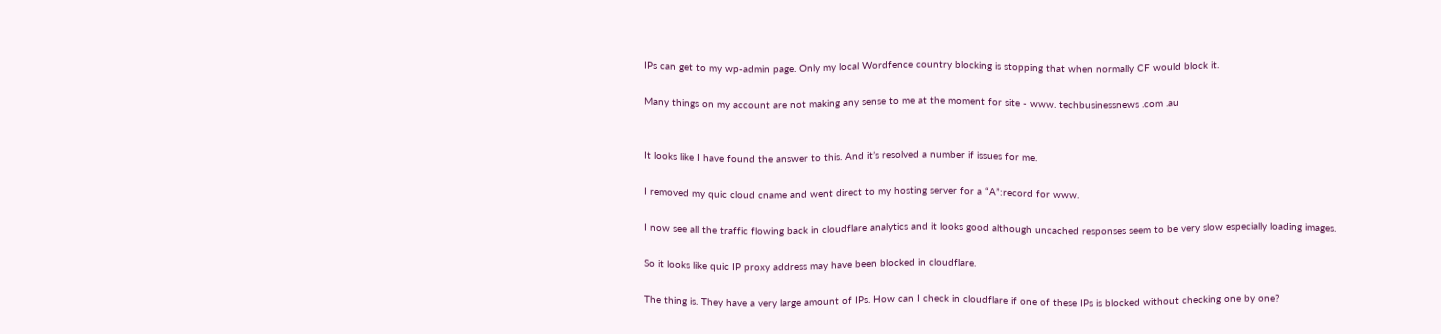IPs can get to my wp-admin page. Only my local Wordfence country blocking is stopping that when normally CF would block it.

Many things on my account are not making any sense to me at the moment for site - www. techbusinessnews .com .au


It looks like I have found the answer to this. And it’s resolved a number if issues for me.

I removed my quic cloud cname and went direct to my hosting server for a “A”:record for www.

I now see all the traffic flowing back in cloudflare analytics and it looks good although uncached responses seem to be very slow especially loading images.

So it looks like quic IP proxy address may have been blocked in cloudflare.

The thing is. They have a very large amount of IPs. How can I check in cloudflare if one of these IPs is blocked without checking one by one?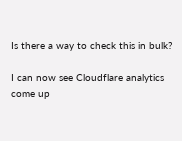Is there a way to check this in bulk?

I can now see Cloudflare analytics come up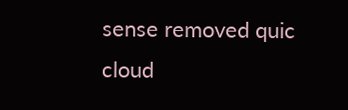sense removed quic cloud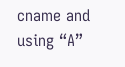cname and using “A”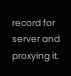record for server and proxying it.